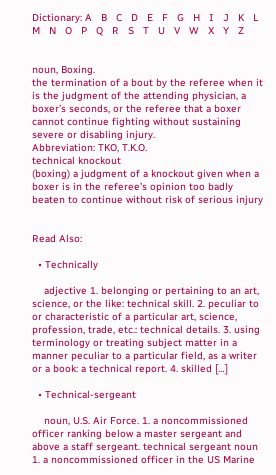Dictionary: A   B   C   D   E   F   G   H   I   J   K   L   M   N   O   P   Q   R   S   T   U   V   W   X   Y   Z


noun, Boxing.
the termination of a bout by the referee when it is the judgment of the attending physician, a boxer’s seconds, or the referee that a boxer cannot continue fighting without sustaining severe or disabling injury.
Abbreviation: TKO, T.K.O.
technical knockout
(boxing) a judgment of a knockout given when a boxer is in the referee’s opinion too badly beaten to continue without risk of serious injury


Read Also:

  • Technically

    adjective 1. belonging or pertaining to an art, science, or the like: technical skill. 2. peculiar to or characteristic of a particular art, science, profession, trade, etc.: technical details. 3. using terminology or treating subject matter in a manner peculiar to a particular field, as a writer or a book: a technical report. 4. skilled […]

  • Technical-sergeant

    noun, U.S. Air Force. 1. a noncommissioned officer ranking below a master sergeant and above a staff sergeant. technical sergeant noun 1. a noncommissioned officer in the US Marine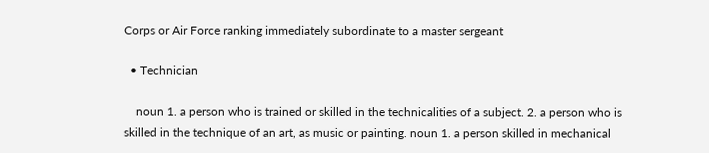Corps or Air Force ranking immediately subordinate to a master sergeant

  • Technician

    noun 1. a person who is trained or skilled in the technicalities of a subject. 2. a person who is skilled in the technique of an art, as music or painting. noun 1. a person skilled in mechanical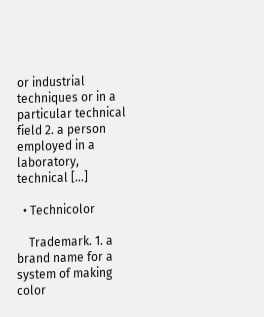or industrial techniques or in a particular technical field 2. a person employed in a laboratory, technical […]

  • Technicolor

    Trademark. 1. a brand name for a system of making color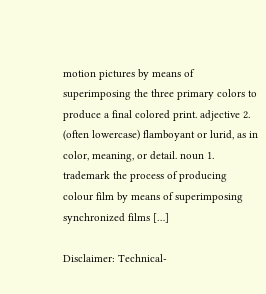motion pictures by means of superimposing the three primary colors to produce a final colored print. adjective 2. (often lowercase) flamboyant or lurid, as in color, meaning, or detail. noun 1. trademark the process of producing colour film by means of superimposing synchronized films […]

Disclaimer: Technical-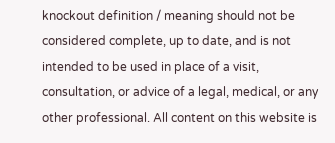knockout definition / meaning should not be considered complete, up to date, and is not intended to be used in place of a visit, consultation, or advice of a legal, medical, or any other professional. All content on this website is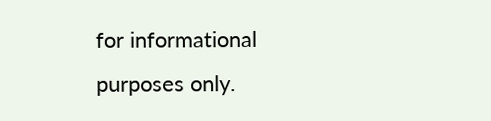for informational purposes only.